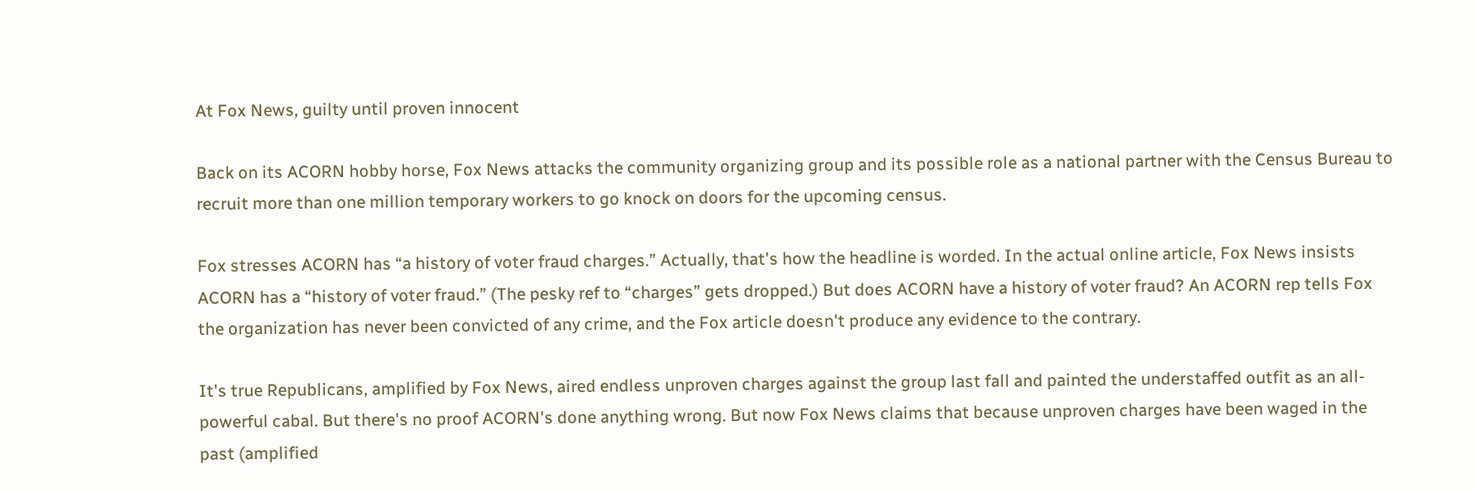At Fox News, guilty until proven innocent

Back on its ACORN hobby horse, Fox News attacks the community organizing group and its possible role as a national partner with the Census Bureau to recruit more than one million temporary workers to go knock on doors for the upcoming census.

Fox stresses ACORN has “a history of voter fraud charges.” Actually, that's how the headline is worded. In the actual online article, Fox News insists ACORN has a “history of voter fraud.” (The pesky ref to “charges” gets dropped.) But does ACORN have a history of voter fraud? An ACORN rep tells Fox the organization has never been convicted of any crime, and the Fox article doesn't produce any evidence to the contrary.

It's true Republicans, amplified by Fox News, aired endless unproven charges against the group last fall and painted the understaffed outfit as an all-powerful cabal. But there's no proof ACORN's done anything wrong. But now Fox News claims that because unproven charges have been waged in the past (amplified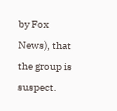by Fox News), that the group is suspect.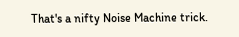That's a nifty Noise Machine trick.